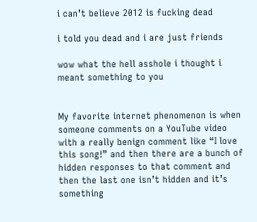i can’t believe 2012 is fucking dead

i told you dead and i are just friends

wow what the hell asshole i thought i meant something to you


My favorite internet phenomenon is when someone comments on a YouTube video with a really benign comment like “I love this song!” and then there are a bunch of hidden responses to that comment and then the last one isn’t hidden and it’s something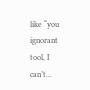like “you ignorant tool, I can’t…